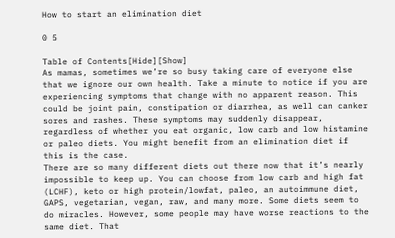How to start an elimination diet

0 5

Table of Contents[Hide][Show]
As mamas, sometimes we’re so busy taking care of everyone else that we ignore our own health. Take a minute to notice if you are experiencing symptoms that change with no apparent reason. This could be joint pain, constipation or diarrhea, as well can canker sores and rashes. These symptoms may suddenly disappear, regardless of whether you eat organic, low carb and low histamine or paleo diets. You might benefit from an elimination diet if this is the case.
There are so many different diets out there now that it’s nearly impossible to keep up. You can choose from low carb and high fat (LCHF), keto or high protein/lowfat, paleo, an autoimmune diet, GAPS, vegetarian, vegan, raw, and many more. Some diets seem to do miracles. However, some people may have worse reactions to the same diet. That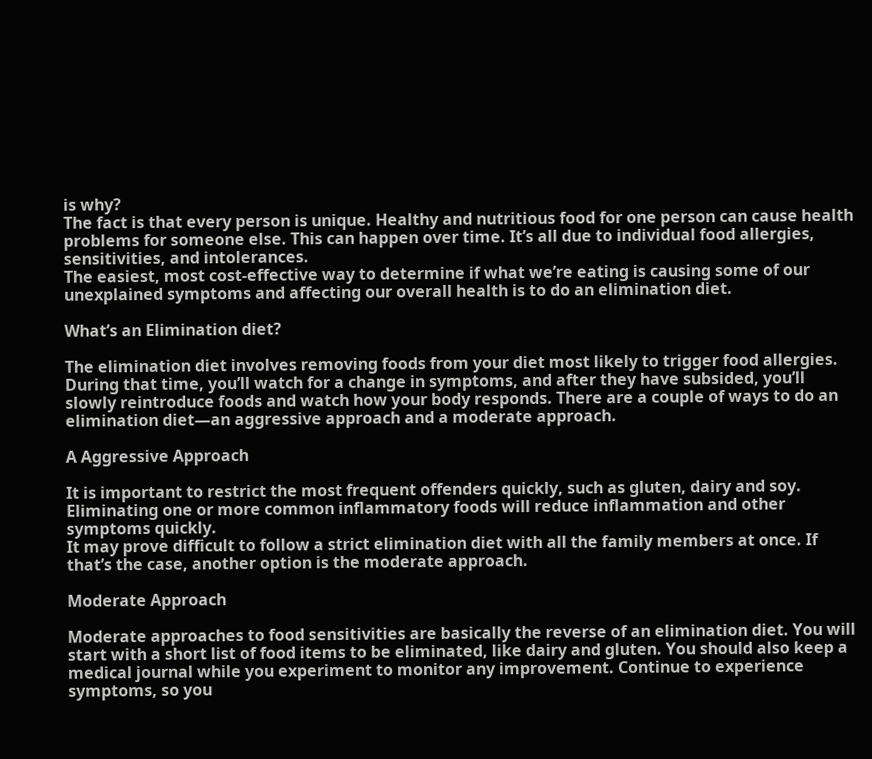is why?
The fact is that every person is unique. Healthy and nutritious food for one person can cause health problems for someone else. This can happen over time. It’s all due to individual food allergies, sensitivities, and intolerances.
The easiest, most cost-effective way to determine if what we’re eating is causing some of our unexplained symptoms and affecting our overall health is to do an elimination diet.

What’s an Elimination diet?

The elimination diet involves removing foods from your diet most likely to trigger food allergies. During that time, you’ll watch for a change in symptoms, and after they have subsided, you’ll slowly reintroduce foods and watch how your body responds. There are a couple of ways to do an elimination diet—an aggressive approach and a moderate approach.

A Aggressive Approach

It is important to restrict the most frequent offenders quickly, such as gluten, dairy and soy. Eliminating one or more common inflammatory foods will reduce inflammation and other symptoms quickly.
It may prove difficult to follow a strict elimination diet with all the family members at once. If that’s the case, another option is the moderate approach.

Moderate Approach

Moderate approaches to food sensitivities are basically the reverse of an elimination diet. You will start with a short list of food items to be eliminated, like dairy and gluten. You should also keep a medical journal while you experiment to monitor any improvement. Continue to experience symptoms, so you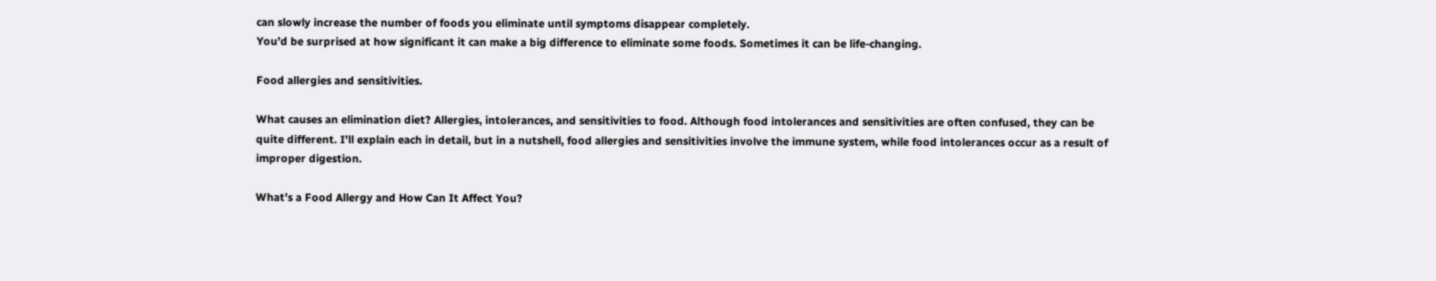can slowly increase the number of foods you eliminate until symptoms disappear completely.
You’d be surprised at how significant it can make a big difference to eliminate some foods. Sometimes it can be life-changing.

Food allergies and sensitivities.

What causes an elimination diet? Allergies, intolerances, and sensitivities to food. Although food intolerances and sensitivities are often confused, they can be quite different. I’ll explain each in detail, but in a nutshell, food allergies and sensitivities involve the immune system, while food intolerances occur as a result of improper digestion.

What’s a Food Allergy and How Can It Affect You?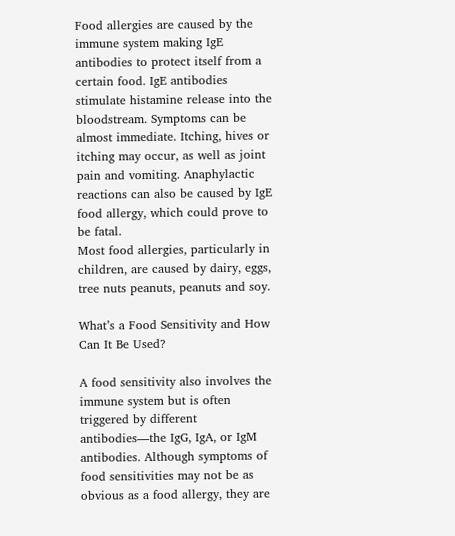Food allergies are caused by the immune system making IgE antibodies to protect itself from a certain food. IgE antibodies stimulate histamine release into the bloodstream. Symptoms can be almost immediate. Itching, hives or itching may occur, as well as joint pain and vomiting. Anaphylactic reactions can also be caused by IgE food allergy, which could prove to be fatal.
Most food allergies, particularly in children, are caused by dairy, eggs, tree nuts peanuts, peanuts and soy.

What’s a Food Sensitivity and How Can It Be Used?

A food sensitivity also involves the immune system but is often triggered by different antibodies—the IgG, IgA, or IgM antibodies. Although symptoms of food sensitivities may not be as obvious as a food allergy, they are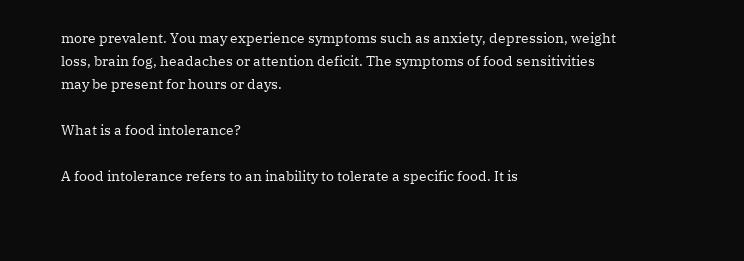more prevalent. You may experience symptoms such as anxiety, depression, weight loss, brain fog, headaches or attention deficit. The symptoms of food sensitivities may be present for hours or days.

What is a food intolerance?

A food intolerance refers to an inability to tolerate a specific food. It is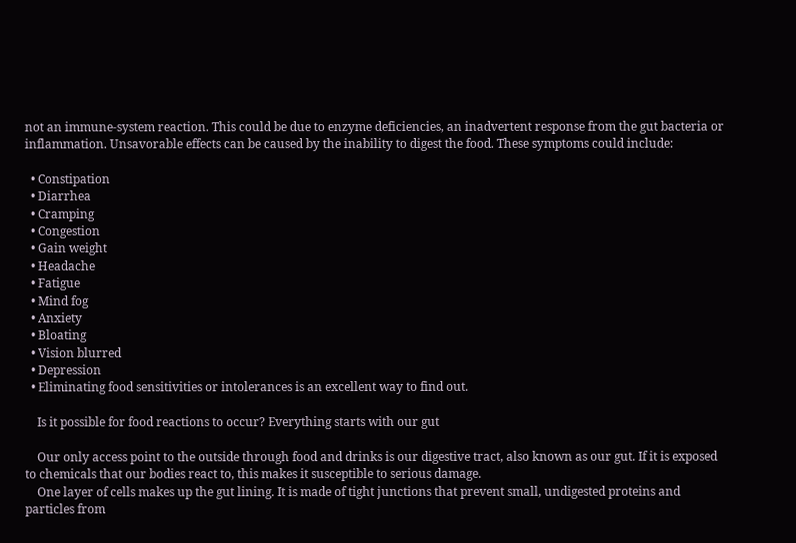not an immune-system reaction. This could be due to enzyme deficiencies, an inadvertent response from the gut bacteria or inflammation. Unsavorable effects can be caused by the inability to digest the food. These symptoms could include:

  • Constipation
  • Diarrhea
  • Cramping
  • Congestion
  • Gain weight
  • Headache
  • Fatigue
  • Mind fog
  • Anxiety
  • Bloating
  • Vision blurred
  • Depression
  • Eliminating food sensitivities or intolerances is an excellent way to find out.

    Is it possible for food reactions to occur? Everything starts with our gut

    Our only access point to the outside through food and drinks is our digestive tract, also known as our gut. If it is exposed to chemicals that our bodies react to, this makes it susceptible to serious damage.
    One layer of cells makes up the gut lining. It is made of tight junctions that prevent small, undigested proteins and particles from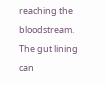reaching the bloodstream. The gut lining can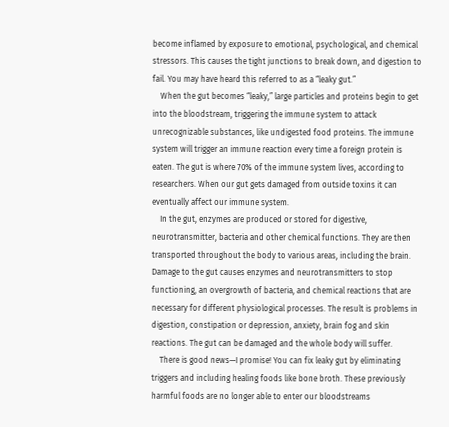become inflamed by exposure to emotional, psychological, and chemical stressors. This causes the tight junctions to break down, and digestion to fail. You may have heard this referred to as a “leaky gut.”
    When the gut becomes “leaky,” large particles and proteins begin to get into the bloodstream, triggering the immune system to attack unrecognizable substances, like undigested food proteins. The immune system will trigger an immune reaction every time a foreign protein is eaten. The gut is where 70% of the immune system lives, according to researchers. When our gut gets damaged from outside toxins it can eventually affect our immune system.
    In the gut, enzymes are produced or stored for digestive, neurotransmitter, bacteria and other chemical functions. They are then transported throughout the body to various areas, including the brain. Damage to the gut causes enzymes and neurotransmitters to stop functioning, an overgrowth of bacteria, and chemical reactions that are necessary for different physiological processes. The result is problems in digestion, constipation or depression, anxiety, brain fog and skin reactions. The gut can be damaged and the whole body will suffer.
    There is good news—I promise! You can fix leaky gut by eliminating triggers and including healing foods like bone broth. These previously harmful foods are no longer able to enter our bloodstreams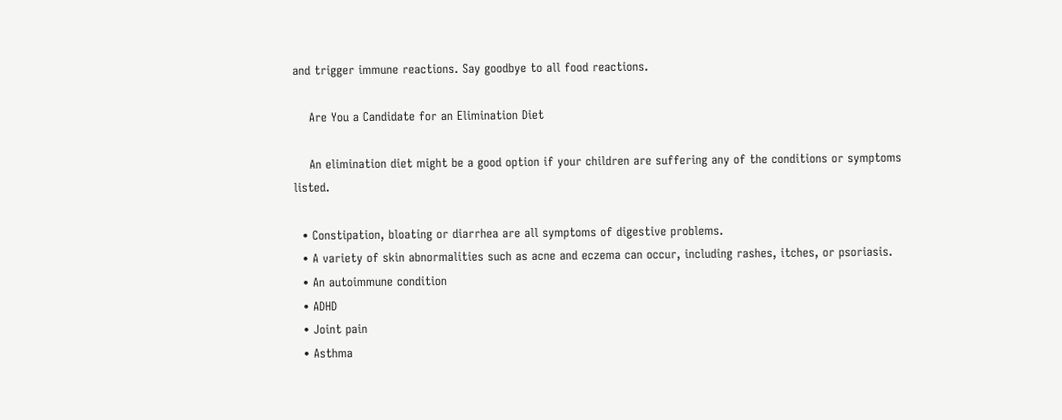and trigger immune reactions. Say goodbye to all food reactions.

    Are You a Candidate for an Elimination Diet

    An elimination diet might be a good option if your children are suffering any of the conditions or symptoms listed.

  • Constipation, bloating or diarrhea are all symptoms of digestive problems.
  • A variety of skin abnormalities such as acne and eczema can occur, including rashes, itches, or psoriasis.
  • An autoimmune condition
  • ADHD
  • Joint pain
  • Asthma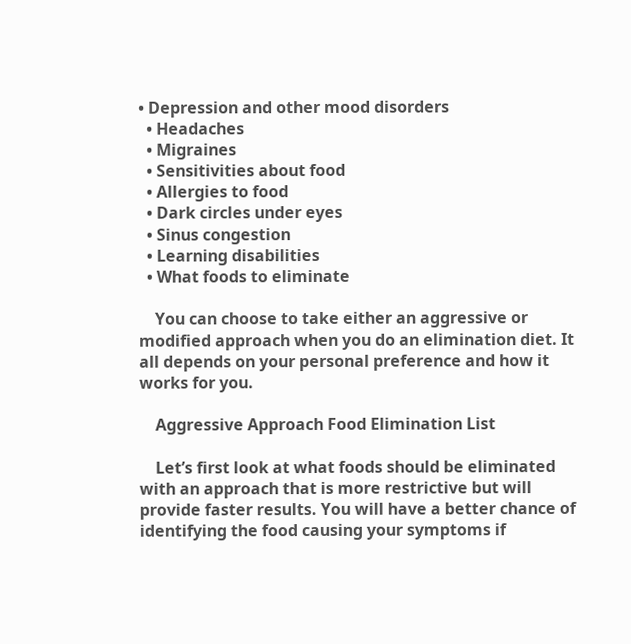• Depression and other mood disorders
  • Headaches
  • Migraines
  • Sensitivities about food
  • Allergies to food
  • Dark circles under eyes
  • Sinus congestion
  • Learning disabilities
  • What foods to eliminate

    You can choose to take either an aggressive or modified approach when you do an elimination diet. It all depends on your personal preference and how it works for you.

    Aggressive Approach Food Elimination List

    Let’s first look at what foods should be eliminated with an approach that is more restrictive but will provide faster results. You will have a better chance of identifying the food causing your symptoms if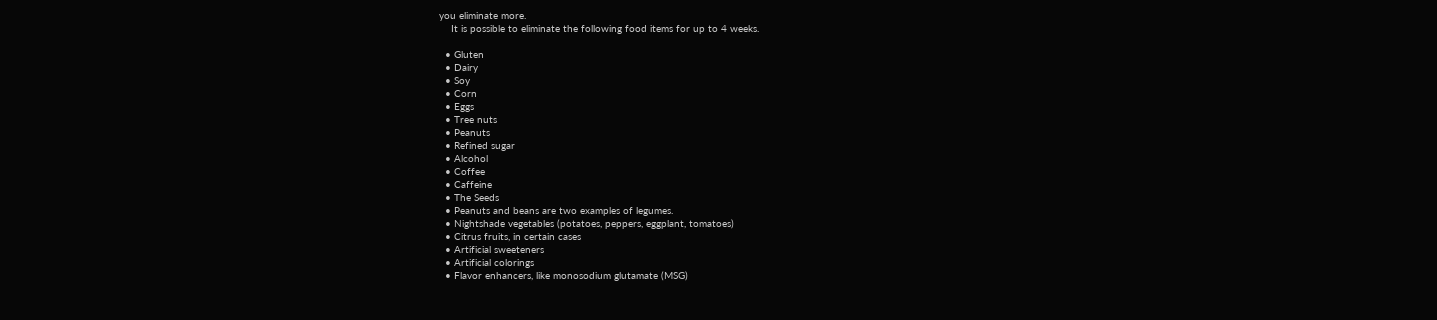you eliminate more.
    It is possible to eliminate the following food items for up to 4 weeks.

  • Gluten
  • Dairy
  • Soy
  • Corn
  • Eggs
  • Tree nuts
  • Peanuts
  • Refined sugar
  • Alcohol
  • Coffee
  • Caffeine
  • The Seeds
  • Peanuts and beans are two examples of legumes.
  • Nightshade vegetables (potatoes, peppers, eggplant, tomatoes)
  • Citrus fruits, in certain cases
  • Artificial sweeteners
  • Artificial colorings
  • Flavor enhancers, like monosodium glutamate (MSG)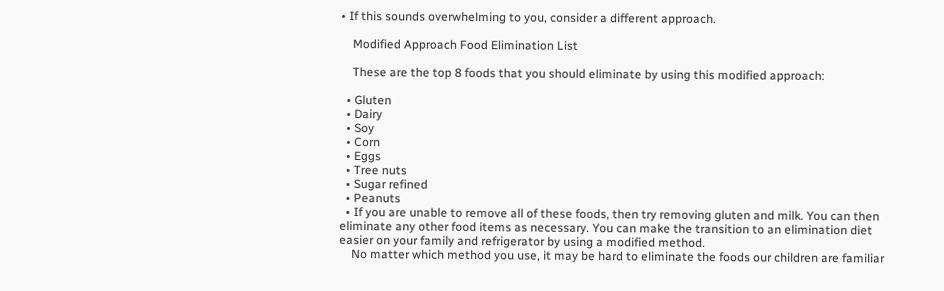• If this sounds overwhelming to you, consider a different approach.

    Modified Approach Food Elimination List

    These are the top 8 foods that you should eliminate by using this modified approach:

  • Gluten
  • Dairy
  • Soy
  • Corn
  • Eggs
  • Tree nuts
  • Sugar refined
  • Peanuts
  • If you are unable to remove all of these foods, then try removing gluten and milk. You can then eliminate any other food items as necessary. You can make the transition to an elimination diet easier on your family and refrigerator by using a modified method.
    No matter which method you use, it may be hard to eliminate the foods our children are familiar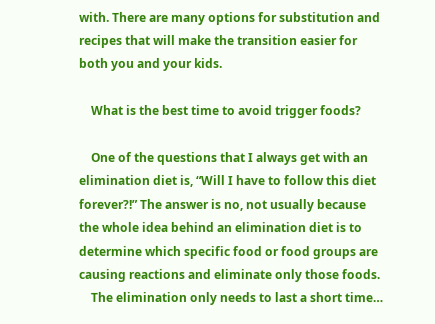with. There are many options for substitution and recipes that will make the transition easier for both you and your kids.

    What is the best time to avoid trigger foods?

    One of the questions that I always get with an elimination diet is, “Will I have to follow this diet forever?!” The answer is no, not usually because the whole idea behind an elimination diet is to determine which specific food or food groups are causing reactions and eliminate only those foods.
    The elimination only needs to last a short time…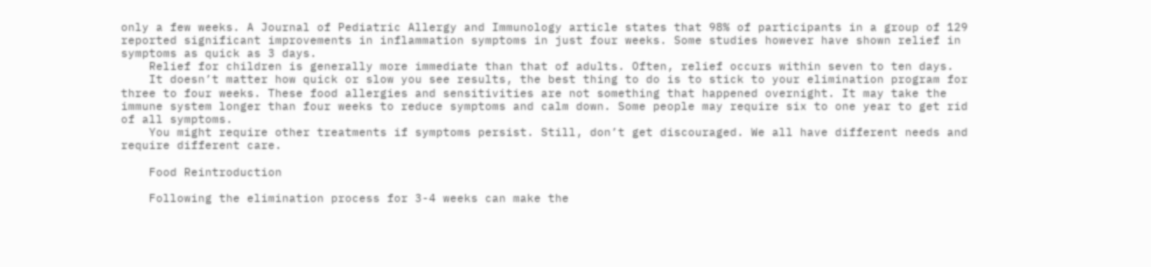only a few weeks. A Journal of Pediatric Allergy and Immunology article states that 98% of participants in a group of 129 reported significant improvements in inflammation symptoms in just four weeks. Some studies however have shown relief in symptoms as quick as 3 days.
    Relief for children is generally more immediate than that of adults. Often, relief occurs within seven to ten days.
    It doesn’t matter how quick or slow you see results, the best thing to do is to stick to your elimination program for three to four weeks. These food allergies and sensitivities are not something that happened overnight. It may take the immune system longer than four weeks to reduce symptoms and calm down. Some people may require six to one year to get rid of all symptoms.
    You might require other treatments if symptoms persist. Still, don’t get discouraged. We all have different needs and require different care.

    Food Reintroduction

    Following the elimination process for 3-4 weeks can make the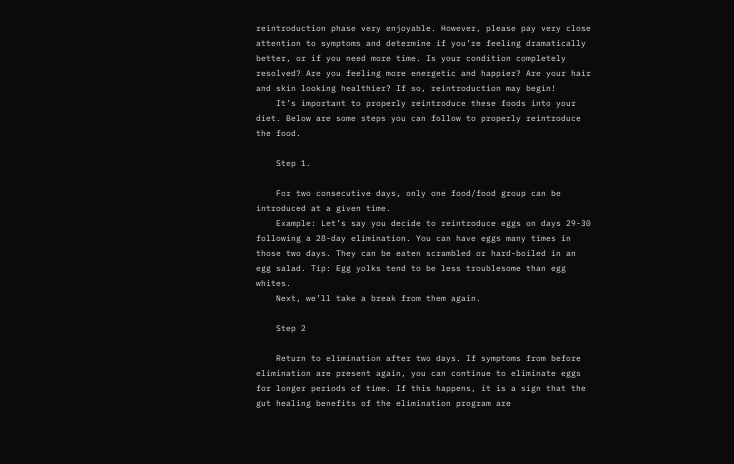reintroduction phase very enjoyable. However, please pay very close attention to symptoms and determine if you’re feeling dramatically better, or if you need more time. Is your condition completely resolved? Are you feeling more energetic and happier? Are your hair and skin looking healthier? If so, reintroduction may begin!
    It’s important to properly reintroduce these foods into your diet. Below are some steps you can follow to properly reintroduce the food.

    Step 1.

    For two consecutive days, only one food/food group can be introduced at a given time.
    Example: Let’s say you decide to reintroduce eggs on days 29-30 following a 28-day elimination. You can have eggs many times in those two days. They can be eaten scrambled or hard-boiled in an egg salad. Tip: Egg yolks tend to be less troublesome than egg whites.
    Next, we’ll take a break from them again.

    Step 2

    Return to elimination after two days. If symptoms from before elimination are present again, you can continue to eliminate eggs for longer periods of time. If this happens, it is a sign that the gut healing benefits of the elimination program are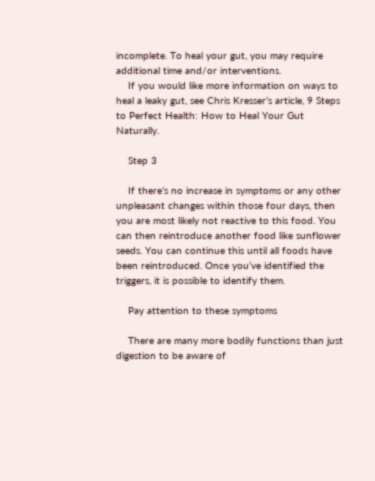incomplete. To heal your gut, you may require additional time and/or interventions.
    If you would like more information on ways to heal a leaky gut, see Chris Kresser’s article, 9 Steps to Perfect Health: How to Heal Your Gut Naturally.

    Step 3

    If there’s no increase in symptoms or any other unpleasant changes within those four days, then you are most likely not reactive to this food. You can then reintroduce another food like sunflower seeds. You can continue this until all foods have been reintroduced. Once you’ve identified the triggers, it is possible to identify them.

    Pay attention to these symptoms

    There are many more bodily functions than just digestion to be aware of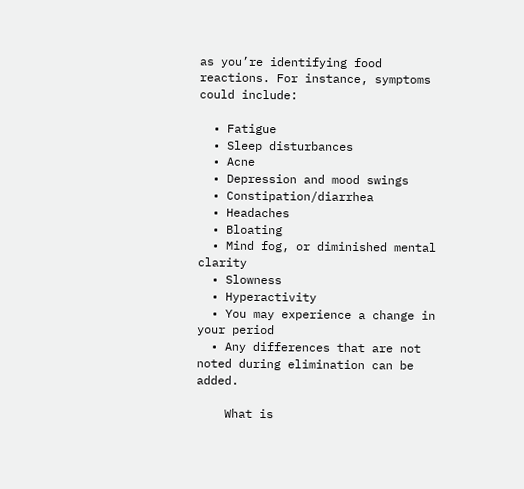as you’re identifying food reactions. For instance, symptoms could include:

  • Fatigue
  • Sleep disturbances
  • Acne
  • Depression and mood swings
  • Constipation/diarrhea
  • Headaches
  • Bloating
  • Mind fog, or diminished mental clarity
  • Slowness
  • Hyperactivity
  • You may experience a change in your period
  • Any differences that are not noted during elimination can be added.

    What is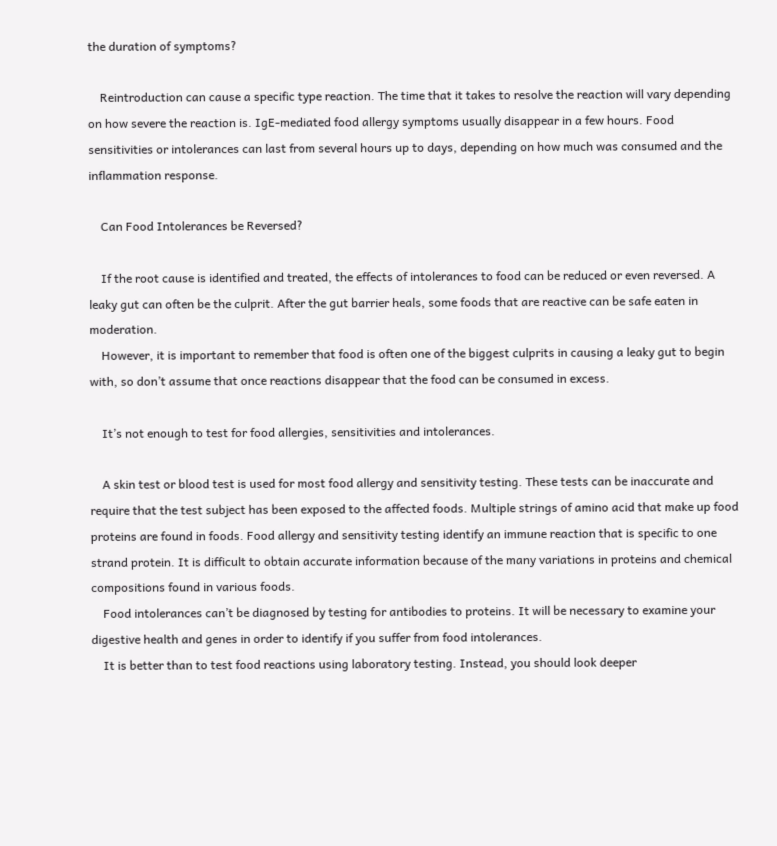the duration of symptoms?

    Reintroduction can cause a specific type reaction. The time that it takes to resolve the reaction will vary depending on how severe the reaction is. IgE-mediated food allergy symptoms usually disappear in a few hours. Food sensitivities or intolerances can last from several hours up to days, depending on how much was consumed and the inflammation response.

    Can Food Intolerances be Reversed?

    If the root cause is identified and treated, the effects of intolerances to food can be reduced or even reversed. A leaky gut can often be the culprit. After the gut barrier heals, some foods that are reactive can be safe eaten in moderation.
    However, it is important to remember that food is often one of the biggest culprits in causing a leaky gut to begin with, so don’t assume that once reactions disappear that the food can be consumed in excess.

    It’s not enough to test for food allergies, sensitivities and intolerances.

    A skin test or blood test is used for most food allergy and sensitivity testing. These tests can be inaccurate and require that the test subject has been exposed to the affected foods. Multiple strings of amino acid that make up food proteins are found in foods. Food allergy and sensitivity testing identify an immune reaction that is specific to one strand protein. It is difficult to obtain accurate information because of the many variations in proteins and chemical compositions found in various foods.
    Food intolerances can’t be diagnosed by testing for antibodies to proteins. It will be necessary to examine your digestive health and genes in order to identify if you suffer from food intolerances.
    It is better than to test food reactions using laboratory testing. Instead, you should look deeper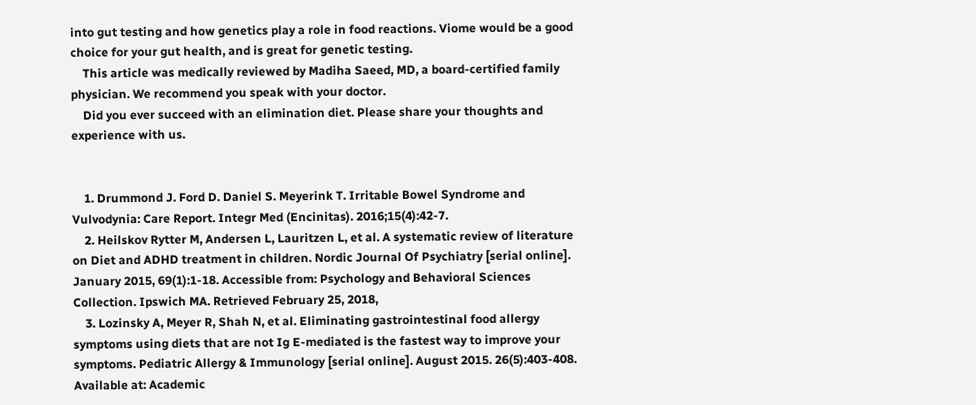into gut testing and how genetics play a role in food reactions. Viome would be a good choice for your gut health, and is great for genetic testing.
    This article was medically reviewed by Madiha Saeed, MD, a board-certified family physician. We recommend you speak with your doctor.
    Did you ever succeed with an elimination diet. Please share your thoughts and experience with us.


    1. Drummond J. Ford D. Daniel S. Meyerink T. Irritable Bowel Syndrome and Vulvodynia: Care Report. Integr Med (Encinitas). 2016;15(4):42-7.
    2. Heilskov Rytter M, Andersen L, Lauritzen L, et al. A systematic review of literature on Diet and ADHD treatment in children. Nordic Journal Of Psychiatry [serial online]. January 2015, 69(1):1-18. Accessible from: Psychology and Behavioral Sciences Collection. Ipswich MA. Retrieved February 25, 2018,
    3. Lozinsky A, Meyer R, Shah N, et al. Eliminating gastrointestinal food allergy symptoms using diets that are not Ig E-mediated is the fastest way to improve your symptoms. Pediatric Allergy & Immunology [serial online]. August 2015. 26(5):403-408. Available at: Academic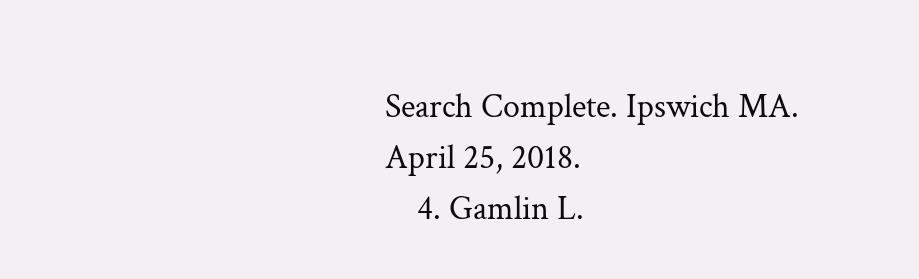Search Complete. Ipswich MA. April 25, 2018.
    4. Gamlin L.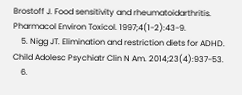Brostoff J. Food sensitivity and rheumatoidarthritis. Pharmacol Environ Toxicol. 1997;4(1-2):43-9.
    5. Nigg JT. Elimination and restriction diets for ADHD. Child Adolesc Psychiatr Clin N Am. 2014;23(4):937-53.
    6.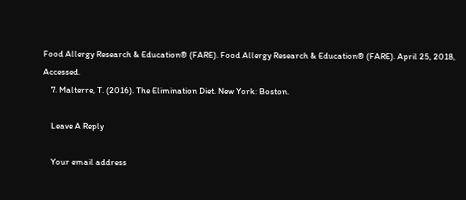Food Allergy Research & Education® (FARE). Food Allergy Research & Education® (FARE). April 25, 2018, Accessed.
    7. Malterre, T. (2016). The Elimination Diet. New York: Boston.

    Leave A Reply

    Your email address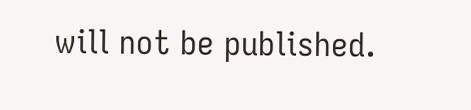will not be published.